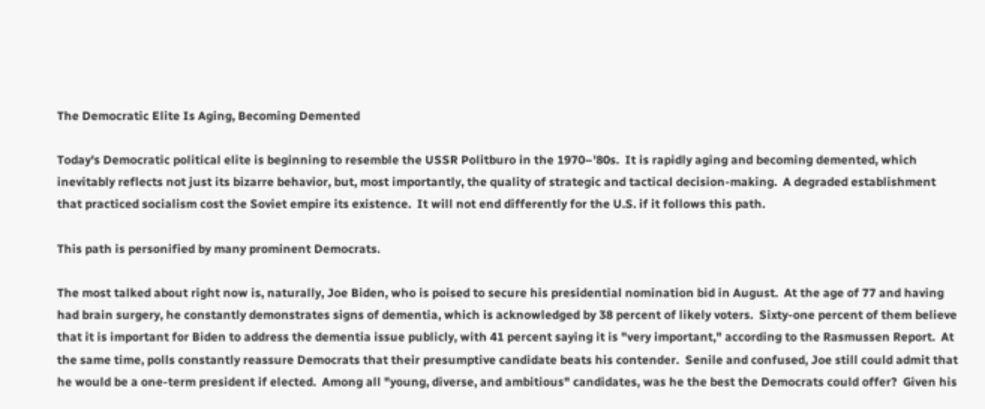The Democratic Elite Is Aging, Becoming Demented

Today's Democratic political elite is beginning to resemble the USSR Politburo in the 1970–'80s.  It is rapidly aging and becoming demented, which inevitably reflects not just its bizarre behavior, but, most importantly, the quality of strategic and tactical decision-making.  A degraded establishment that practiced socialism cost the Soviet empire its existence.  It will not end differently for the U.S. if it follows this path.

This path is personified by many prominent Democrats.

The most talked about right now is, naturally, Joe Biden, who is poised to secure his presidential nomination bid in August.  At the age of 77 and having had brain surgery, he constantly demonstrates signs of dementia, which is acknowledged by 38 percent of likely voters.  Sixty-one percent of them believe that it is important for Biden to address the dementia issue publicly, with 41 percent saying it is "very important," according to the Rasmussen Report.  At the same time, polls constantly reassure Democrats that their presumptive candidate beats his contender.  Senile and confused, Joe still could admit that he would be a one-term president if elected.  Among all "young, diverse, and ambitious" candidates, was he the best the Democrats could offer?  Given his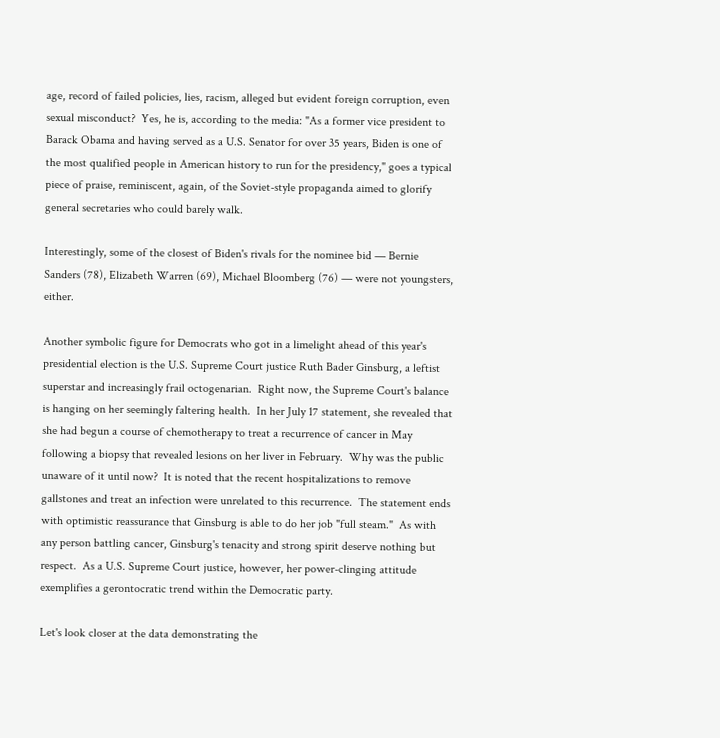age, record of failed policies, lies, racism, alleged but evident foreign corruption, even sexual misconduct?  Yes, he is, according to the media: "As a former vice president to Barack Obama and having served as a U.S. Senator for over 35 years, Biden is one of the most qualified people in American history to run for the presidency," goes a typical piece of praise, reminiscent, again, of the Soviet-style propaganda aimed to glorify general secretaries who could barely walk.

Interestingly, some of the closest of Biden's rivals for the nominee bid — Bernie Sanders (78), Elizabeth Warren (69), Michael Bloomberg (76) — were not youngsters, either.

Another symbolic figure for Democrats who got in a limelight ahead of this year's presidential election is the U.S. Supreme Court justice Ruth Bader Ginsburg, a leftist superstar and increasingly frail octogenarian.  Right now, the Supreme Court's balance is hanging on her seemingly faltering health.  In her July 17 statement, she revealed that she had begun a course of chemotherapy to treat a recurrence of cancer in May following a biopsy that revealed lesions on her liver in February.  Why was the public unaware of it until now?  It is noted that the recent hospitalizations to remove gallstones and treat an infection were unrelated to this recurrence.  The statement ends with optimistic reassurance that Ginsburg is able to do her job "full steam."  As with any person battling cancer, Ginsburg's tenacity and strong spirit deserve nothing but respect.  As a U.S. Supreme Court justice, however, her power-clinging attitude exemplifies a gerontocratic trend within the Democratic party.

Let's look closer at the data demonstrating the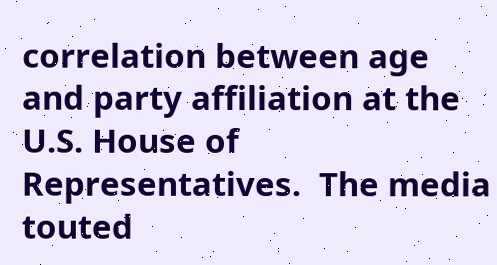correlation between age and party affiliation at the U.S. House of Representatives.  The media touted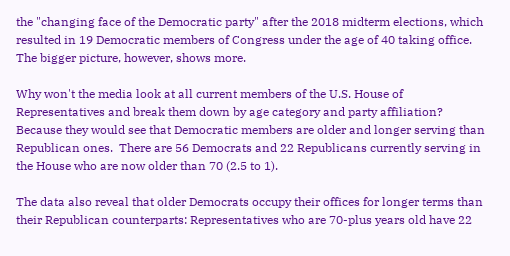the "changing face of the Democratic party" after the 2018 midterm elections, which resulted in 19 Democratic members of Congress under the age of 40 taking office.  The bigger picture, however, shows more.

Why won't the media look at all current members of the U.S. House of Representatives and break them down by age category and party affiliation?  Because they would see that Democratic members are older and longer serving than Republican ones.  There are 56 Democrats and 22 Republicans currently serving in the House who are now older than 70 (2.5 to 1).

The data also reveal that older Democrats occupy their offices for longer terms than their Republican counterparts: Representatives who are 70-plus years old have 22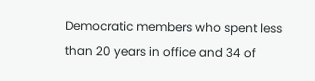Democratic members who spent less than 20 years in office and 34 of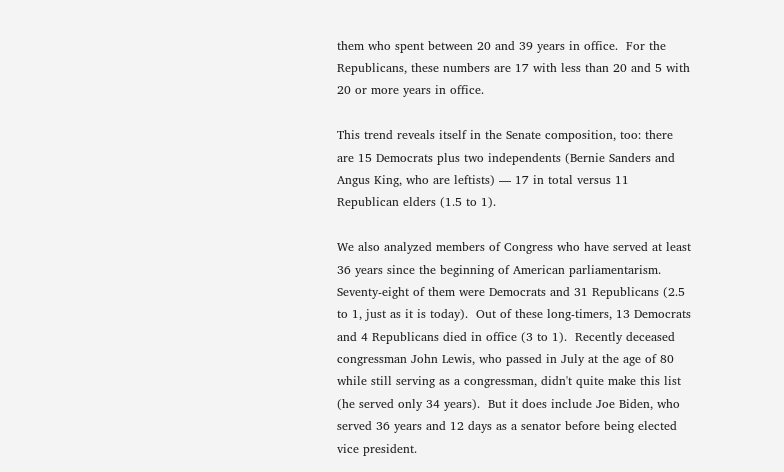them who spent between 20 and 39 years in office.  For the Republicans, these numbers are 17 with less than 20 and 5 with 20 or more years in office.

This trend reveals itself in the Senate composition, too: there are 15 Democrats plus two independents (Bernie Sanders and Angus King, who are leftists) — 17 in total versus 11 Republican elders (1.5 to 1).

We also analyzed members of Congress who have served at least 36 years since the beginning of American parliamentarism.  Seventy-eight of them were Democrats and 31 Republicans (2.5 to 1, just as it is today).  Out of these long-timers, 13 Democrats and 4 Republicans died in office (3 to 1).  Recently deceased congressman John Lewis, who passed in July at the age of 80 while still serving as a congressman, didn't quite make this list (he served only 34 years).  But it does include Joe Biden, who served 36 years and 12 days as a senator before being elected vice president.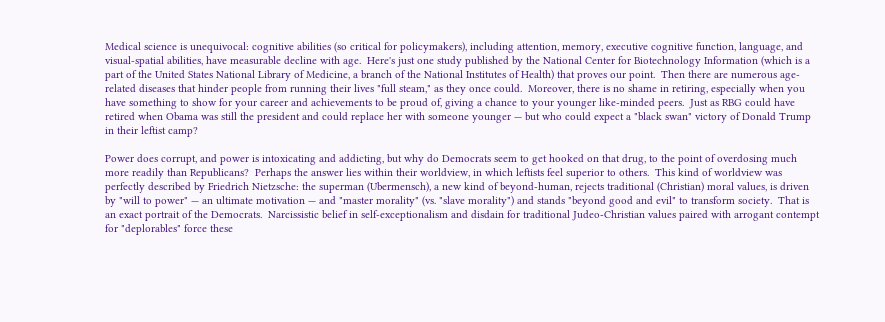Medical science is unequivocal: cognitive abilities (so critical for policymakers), including attention, memory, executive cognitive function, language, and visual-spatial abilities, have measurable decline with age.  Here's just one study published by the National Center for Biotechnology Information (which is a part of the United States National Library of Medicine, a branch of the National Institutes of Health) that proves our point.  Then there are numerous age-related diseases that hinder people from running their lives "full steam," as they once could.  Moreover, there is no shame in retiring, especially when you have something to show for your career and achievements to be proud of, giving a chance to your younger like-minded peers.  Just as RBG could have retired when Obama was still the president and could replace her with someone younger — but who could expect a "black swan" victory of Donald Trump in their leftist camp?

Power does corrupt, and power is intoxicating and addicting, but why do Democrats seem to get hooked on that drug, to the point of overdosing much more readily than Republicans?  Perhaps the answer lies within their worldview, in which leftists feel superior to others.  This kind of worldview was perfectly described by Friedrich Nietzsche: the superman (Ubermensch), a new kind of beyond-human, rejects traditional (Christian) moral values, is driven by "will to power" — an ultimate motivation — and "master morality" (vs. "slave morality") and stands "beyond good and evil" to transform society.  That is an exact portrait of the Democrats.  Narcissistic belief in self-exceptionalism and disdain for traditional Judeo-Christian values paired with arrogant contempt for "deplorables" force these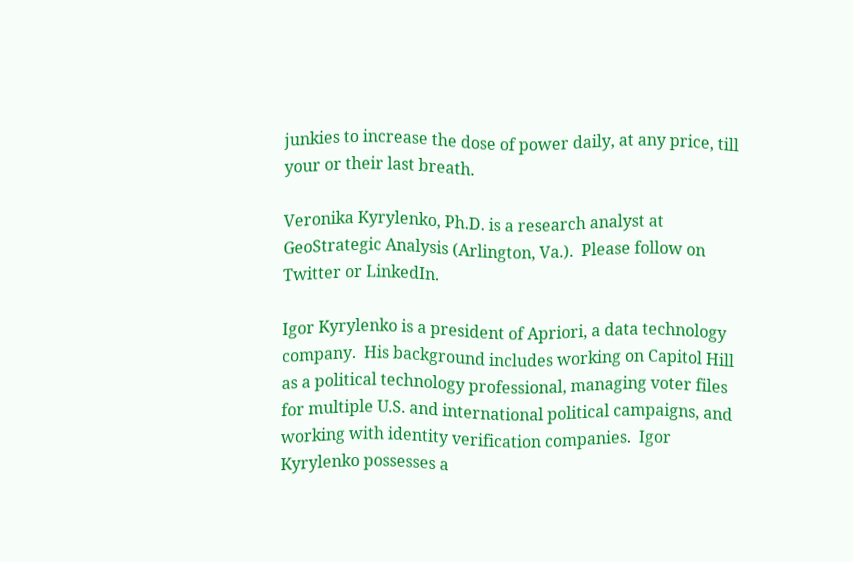junkies to increase the dose of power daily, at any price, till your or their last breath.

Veronika Kyrylenko, Ph.D. is a research analyst at GeoStrategic Analysis (Arlington, Va.).  Please follow on Twitter or LinkedIn.

Igor Kyrylenko is a president of Apriori, a data technology company.  His background includes working on Capitol Hill as a political technology professional, managing voter files for multiple U.S. and international political campaigns, and working with identity verification companies.  Igor Kyrylenko possesses a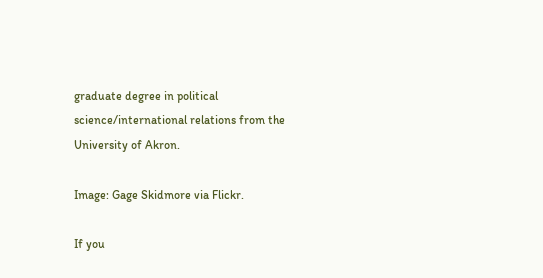graduate degree in political science/international relations from the University of Akron.

Image: Gage Skidmore via Flickr.

If you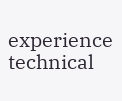experience technical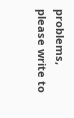problems, please write to